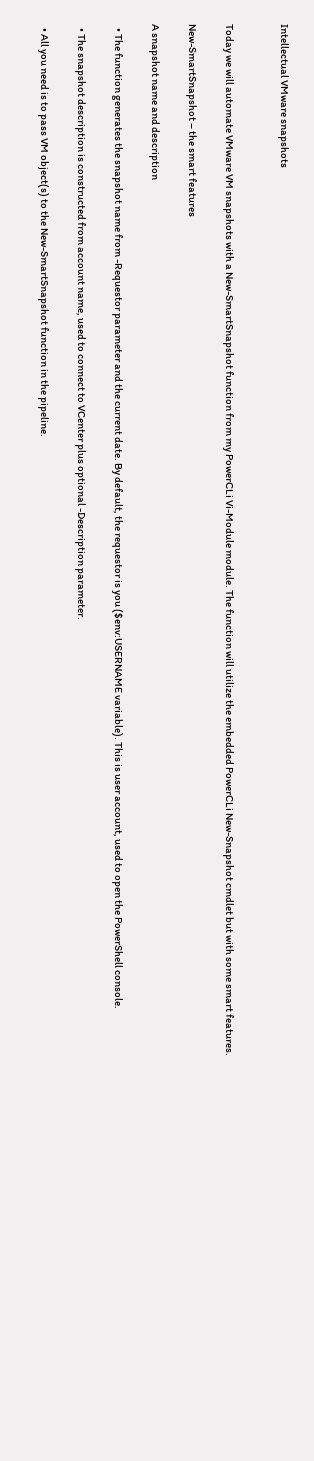Intellectual VMware snapshots


Today we will automate VMware VM snapshots with a New-SmartSnapshot function from my PowerCLi Vi-Module module. The function will utilize the embedded PowerCLi New-Snapshot cmdlet but with some smart features.

New-SmartSnapshot – the smart features

A snapshot name and description

  • The function generates the snapshot name from -Requestor parameter and the current date. By default, the requestor is you ($env:USERNAME variable). This is user account, used to open the PowerShell console.

  • The snapshot description is constructed from account name, used to connect to VCenter plus optional -Description parameter.

  • All you need is to pass VM object(s) to the New-SmartSnapshot function in the pipeline.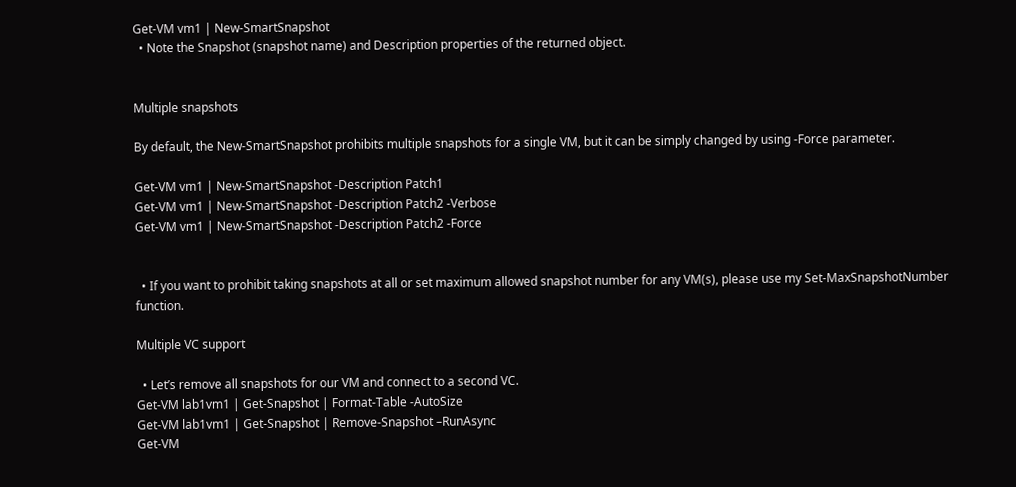Get-VM vm1 | New-SmartSnapshot
  • Note the Snapshot (snapshot name) and Description properties of the returned object.


Multiple snapshots

By default, the New-SmartSnapshot prohibits multiple snapshots for a single VM, but it can be simply changed by using -Force parameter.

Get-VM vm1 | New-SmartSnapshot -Description Patch1
Get-VM vm1 | New-SmartSnapshot -Description Patch2 -Verbose
Get-VM vm1 | New-SmartSnapshot -Description Patch2 -Force


  • If you want to prohibit taking snapshots at all or set maximum allowed snapshot number for any VM(s), please use my Set-MaxSnapshotNumber function.

Multiple VC support

  • Let’s remove all snapshots for our VM and connect to a second VC.
Get-VM lab1vm1 | Get-Snapshot | Format-Table -AutoSize
Get-VM lab1vm1 | Get-Snapshot | Remove-Snapshot –RunAsync
Get-VM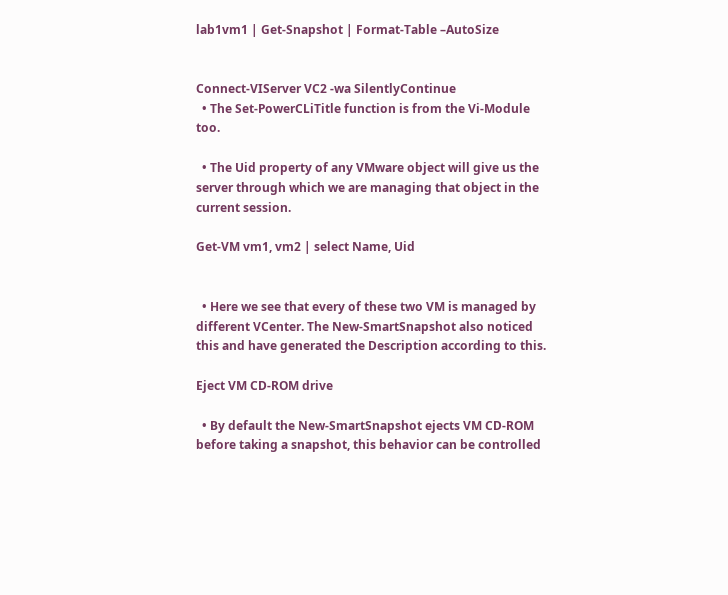lab1vm1 | Get-Snapshot | Format-Table –AutoSize


Connect-VIServer VC2 -wa SilentlyContinue
  • The Set-PowerCLiTitle function is from the Vi-Module too.

  • The Uid property of any VMware object will give us the server through which we are managing that object in the current session.

Get-VM vm1, vm2 | select Name, Uid


  • Here we see that every of these two VM is managed by different VCenter. The New-SmartSnapshot also noticed this and have generated the Description according to this.

Eject VM CD-ROM drive

  • By default the New-SmartSnapshot ejects VM CD-ROM before taking a snapshot, this behavior can be controlled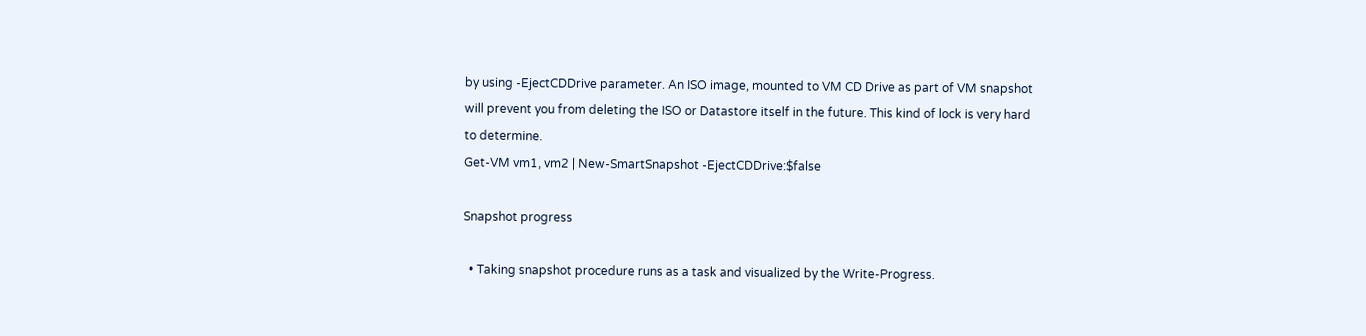by using -EjectCDDrive parameter. An ISO image, mounted to VM CD Drive as part of VM snapshot will prevent you from deleting the ISO or Datastore itself in the future. This kind of lock is very hard to determine.
Get-VM vm1, vm2 | New-SmartSnapshot -EjectCDDrive:$false

Snapshot progress

  • Taking snapshot procedure runs as a task and visualized by the Write-Progress.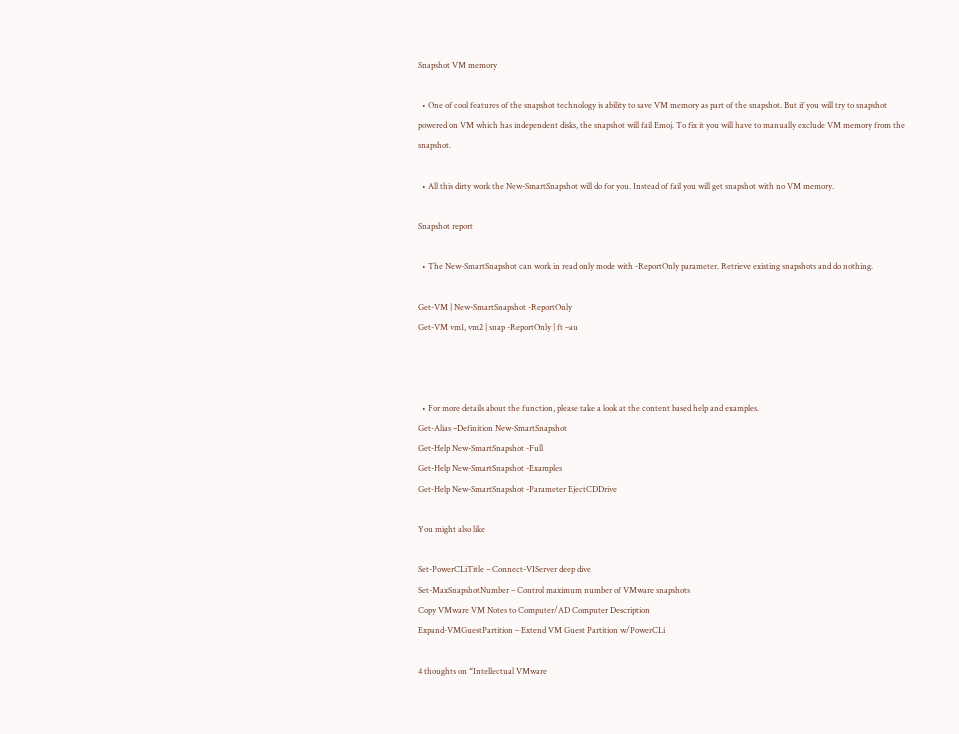Snapshot VM memory

  • One of cool features of the snapshot technology is ability to save VM memory as part of the snapshot. But if you will try to snapshot powered on VM which has independent disks, the snapshot will fail Emoj. To fix it you will have to manually exclude VM memory from the snapshot.

  • All this dirty work the New-SmartSnapshot will do for you. Instead of fail you will get snapshot with no VM memory.

Snapshot report

  • The New-SmartSnapshot can work in read only mode with -ReportOnly parameter. Retrieve existing snapshots and do nothing.

Get-VM | New-SmartSnapshot -ReportOnly
Get-VM vm1, vm2 | snap -ReportOnly | ft –au



  • For more details about the function, please take a look at the content based help and examples.
Get-Alias –Definition New-SmartSnapshot
Get-Help New-SmartSnapshot -Full
Get-Help New-SmartSnapshot -Examples
Get-Help New-SmartSnapshot -Parameter EjectCDDrive

You might also like

Set-PowerCLiTitle – Connect-VIServer deep dive
Set-MaxSnapshotNumber – Control maximum number of VMware snapshots
Copy VMware VM Notes to Computer/AD Computer Description
Expand-VMGuestPartition – Extend VM Guest Partition w/PowerCLi

4 thoughts on “Intellectual VMware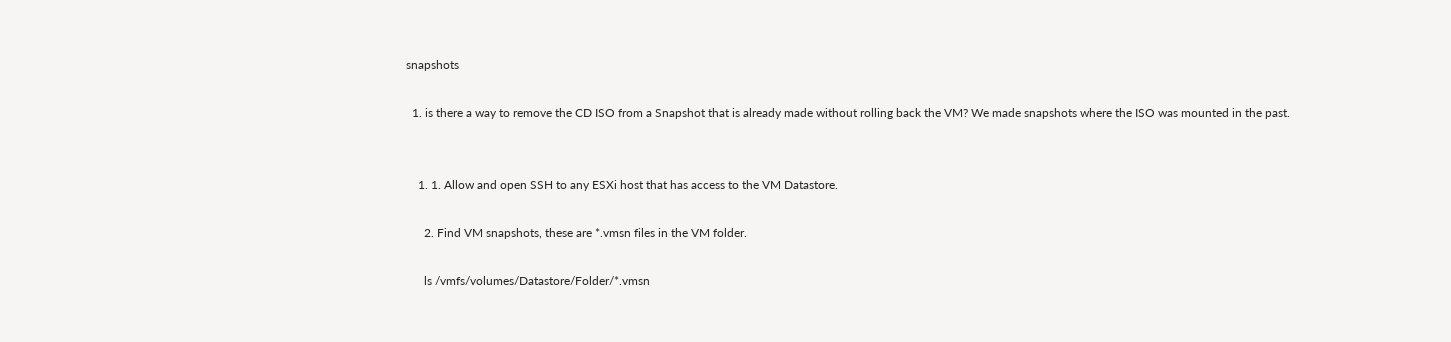snapshots

  1. is there a way to remove the CD ISO from a Snapshot that is already made without rolling back the VM? We made snapshots where the ISO was mounted in the past.


    1. 1. Allow and open SSH to any ESXi host that has access to the VM Datastore.

      2. Find VM snapshots, these are *.vmsn files in the VM folder.

      ls /vmfs/volumes/Datastore/Folder/*.vmsn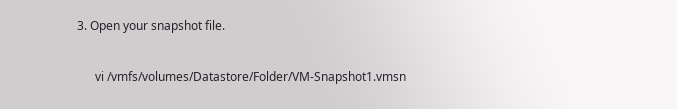3. Open your snapshot file.

      vi /vmfs/volumes/Datastore/Folder/VM-Snapshot1.vmsn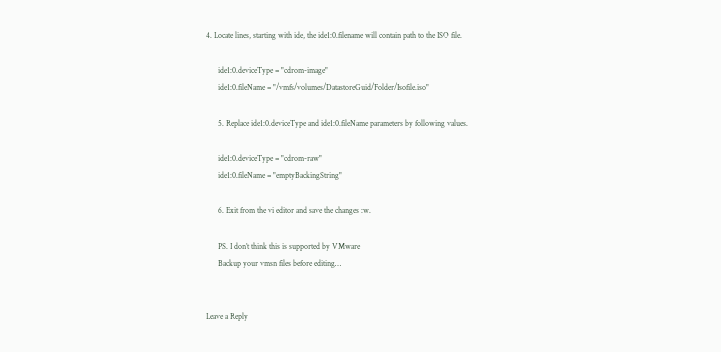4. Locate lines, starting with ide, the ide1:0.filename will contain path to the ISO file.

      ide1:0.deviceType = "cdrom-image"
      ide1:0.fileName = "/vmfs/volumes/DatastoreGuid/Folder/Isofile.iso"

      5. Replace ide1:0.deviceType and ide1:0.fileName parameters by following values.

      ide1:0.deviceType = "cdrom-raw"
      ide1:0.fileName = "emptyBackingString"

      6. Exit from the vi editor and save the changes :w.

      PS. I don’t think this is supported by VMware
      Backup your vmsn files before editing…


Leave a Reply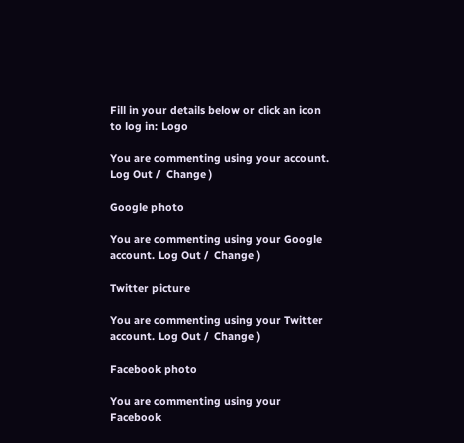Fill in your details below or click an icon to log in: Logo

You are commenting using your account. Log Out /  Change )

Google photo

You are commenting using your Google account. Log Out /  Change )

Twitter picture

You are commenting using your Twitter account. Log Out /  Change )

Facebook photo

You are commenting using your Facebook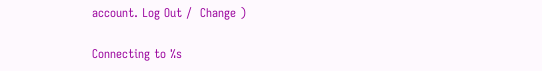account. Log Out /  Change )

Connecting to %s